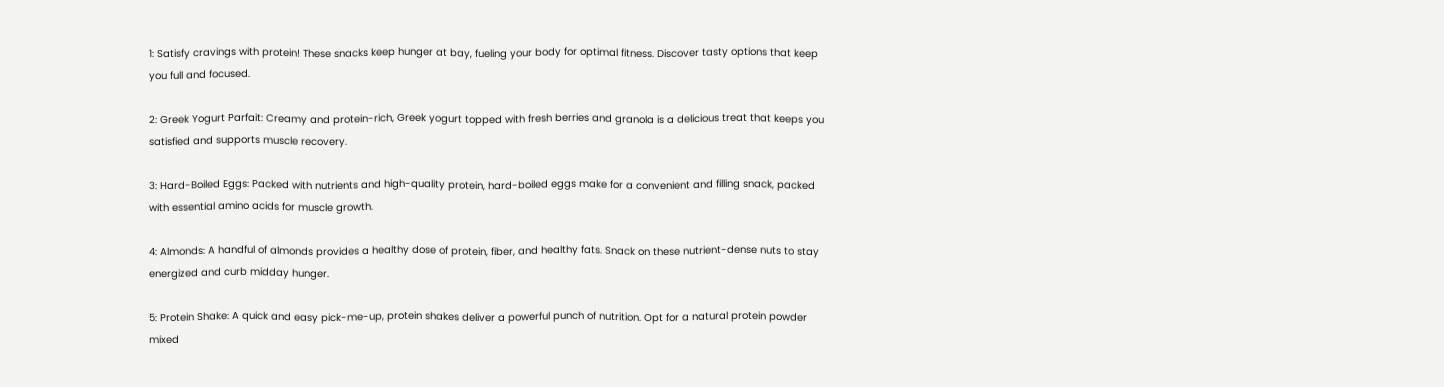1: Satisfy cravings with protein! These snacks keep hunger at bay, fueling your body for optimal fitness. Discover tasty options that keep you full and focused.

2: Greek Yogurt Parfait: Creamy and protein-rich, Greek yogurt topped with fresh berries and granola is a delicious treat that keeps you satisfied and supports muscle recovery.

3: Hard-Boiled Eggs: Packed with nutrients and high-quality protein, hard-boiled eggs make for a convenient and filling snack, packed with essential amino acids for muscle growth.

4: Almonds: A handful of almonds provides a healthy dose of protein, fiber, and healthy fats. Snack on these nutrient-dense nuts to stay energized and curb midday hunger.

5: Protein Shake: A quick and easy pick-me-up, protein shakes deliver a powerful punch of nutrition. Opt for a natural protein powder mixed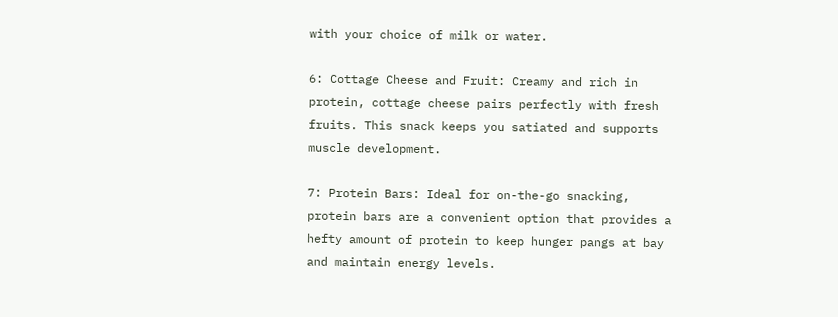with your choice of milk or water.

6: Cottage Cheese and Fruit: Creamy and rich in protein, cottage cheese pairs perfectly with fresh fruits. This snack keeps you satiated and supports muscle development.

7: Protein Bars: Ideal for on-the-go snacking, protein bars are a convenient option that provides a hefty amount of protein to keep hunger pangs at bay and maintain energy levels.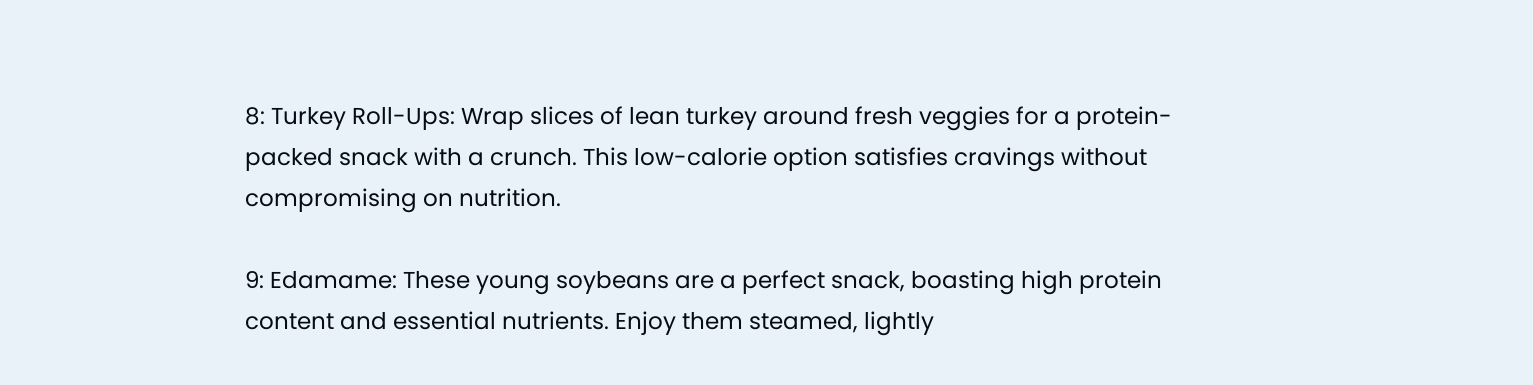8: Turkey Roll-Ups: Wrap slices of lean turkey around fresh veggies for a protein-packed snack with a crunch. This low-calorie option satisfies cravings without compromising on nutrition.

9: Edamame: These young soybeans are a perfect snack, boasting high protein content and essential nutrients. Enjoy them steamed, lightly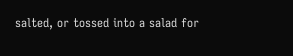salted, or tossed into a salad for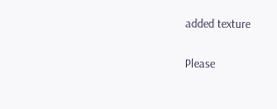added texture

Please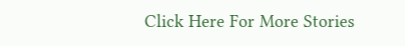Click Here For More Stories